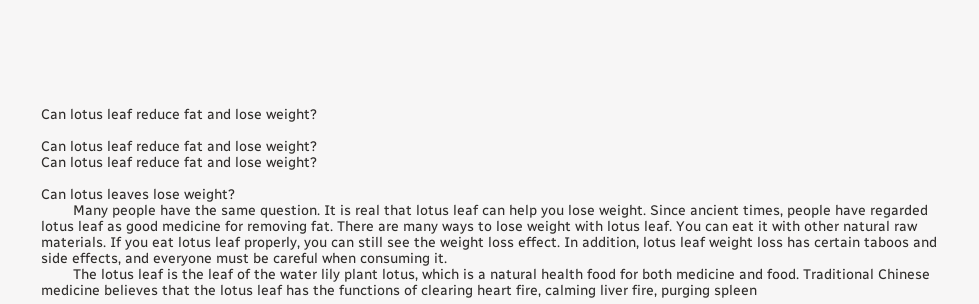Can lotus leaf reduce fat and lose weight?

Can lotus leaf reduce fat and lose weight?
Can lotus leaf reduce fat and lose weight?

Can lotus leaves lose weight?
        Many people have the same question. It is real that lotus leaf can help you lose weight. Since ancient times, people have regarded lotus leaf as good medicine for removing fat. There are many ways to lose weight with lotus leaf. You can eat it with other natural raw materials. If you eat lotus leaf properly, you can still see the weight loss effect. In addition, lotus leaf weight loss has certain taboos and side effects, and everyone must be careful when consuming it.
        The lotus leaf is the leaf of the water lily plant lotus, which is a natural health food for both medicine and food. Traditional Chinese medicine believes that the lotus leaf has the functions of clearing heart fire, calming liver fire, purging spleen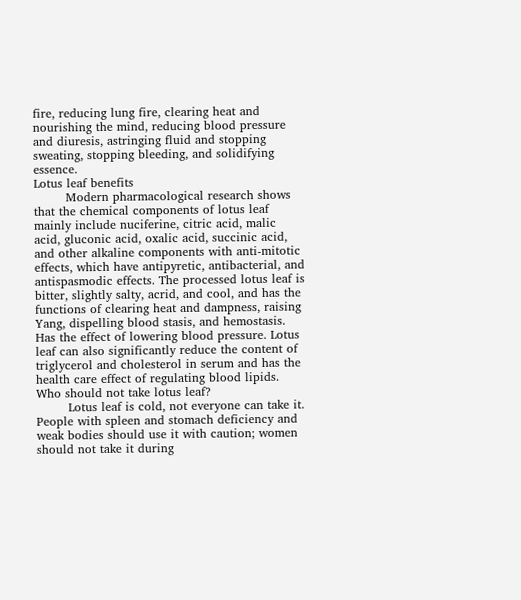fire, reducing lung fire, clearing heat and nourishing the mind, reducing blood pressure and diuresis, astringing fluid and stopping sweating, stopping bleeding, and solidifying essence.
Lotus leaf benefits
        Modern pharmacological research shows that the chemical components of lotus leaf mainly include nuciferine, citric acid, malic acid, gluconic acid, oxalic acid, succinic acid, and other alkaline components with anti-mitotic effects, which have antipyretic, antibacterial, and antispasmodic effects. The processed lotus leaf is bitter, slightly salty, acrid, and cool, and has the functions of clearing heat and dampness, raising Yang, dispelling blood stasis, and hemostasis. Has the effect of lowering blood pressure. Lotus leaf can also significantly reduce the content of triglycerol and cholesterol in serum and has the health care effect of regulating blood lipids.
Who should not take lotus leaf?
        Lotus leaf is cold, not everyone can take it. People with spleen and stomach deficiency and weak bodies should use it with caution; women should not take it during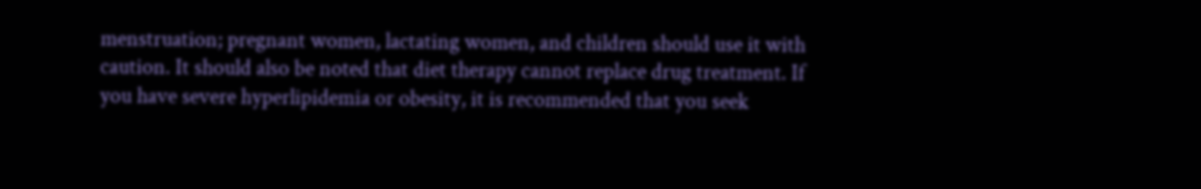menstruation; pregnant women, lactating women, and children should use it with caution. It should also be noted that diet therapy cannot replace drug treatment. If you have severe hyperlipidemia or obesity, it is recommended that you seek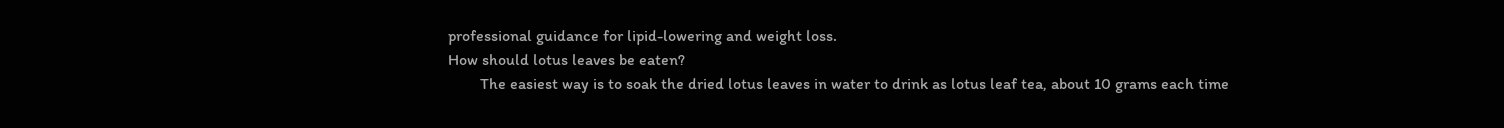professional guidance for lipid-lowering and weight loss.
How should lotus leaves be eaten?
        The easiest way is to soak the dried lotus leaves in water to drink as lotus leaf tea, about 10 grams each time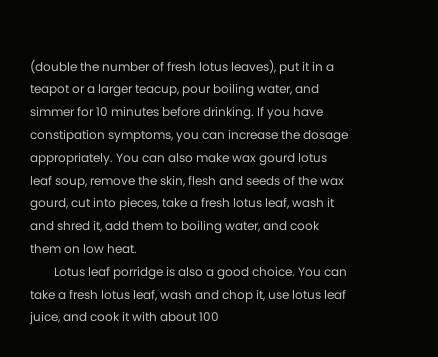(double the number of fresh lotus leaves), put it in a teapot or a larger teacup, pour boiling water, and simmer for 10 minutes before drinking. If you have constipation symptoms, you can increase the dosage appropriately. You can also make wax gourd lotus leaf soup, remove the skin, flesh and seeds of the wax gourd, cut into pieces, take a fresh lotus leaf, wash it and shred it, add them to boiling water, and cook them on low heat.
        Lotus leaf porridge is also a good choice. You can take a fresh lotus leaf, wash and chop it, use lotus leaf juice, and cook it with about 100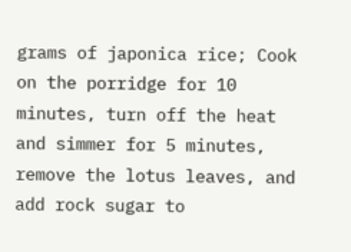grams of japonica rice; Cook on the porridge for 10 minutes, turn off the heat and simmer for 5 minutes, remove the lotus leaves, and add rock sugar to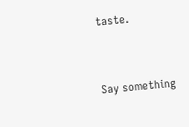taste.


Say something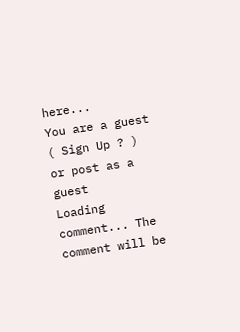here...
You are a guest ( Sign Up ? )
or post as a guest
Loading comment... The comment will be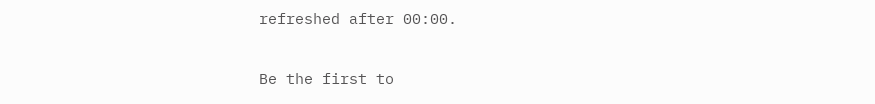refreshed after 00:00.

Be the first to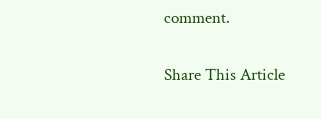comment.

Share This Article